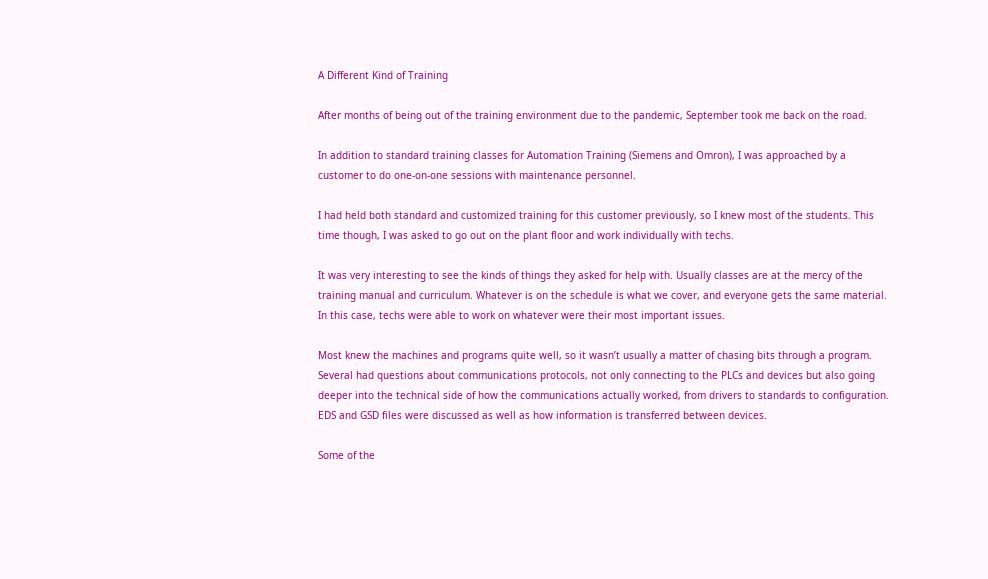A Different Kind of Training

After months of being out of the training environment due to the pandemic, September took me back on the road.

In addition to standard training classes for Automation Training (Siemens and Omron), I was approached by a customer to do one-on-one sessions with maintenance personnel.

I had held both standard and customized training for this customer previously, so I knew most of the students. This time though, I was asked to go out on the plant floor and work individually with techs.

It was very interesting to see the kinds of things they asked for help with. Usually classes are at the mercy of the training manual and curriculum. Whatever is on the schedule is what we cover, and everyone gets the same material. In this case, techs were able to work on whatever were their most important issues.

Most knew the machines and programs quite well, so it wasn’t usually a matter of chasing bits through a program. Several had questions about communications protocols, not only connecting to the PLCs and devices but also going deeper into the technical side of how the communications actually worked, from drivers to standards to configuration. EDS and GSD files were discussed as well as how information is transferred between devices.

Some of the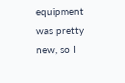equipment was pretty new, so I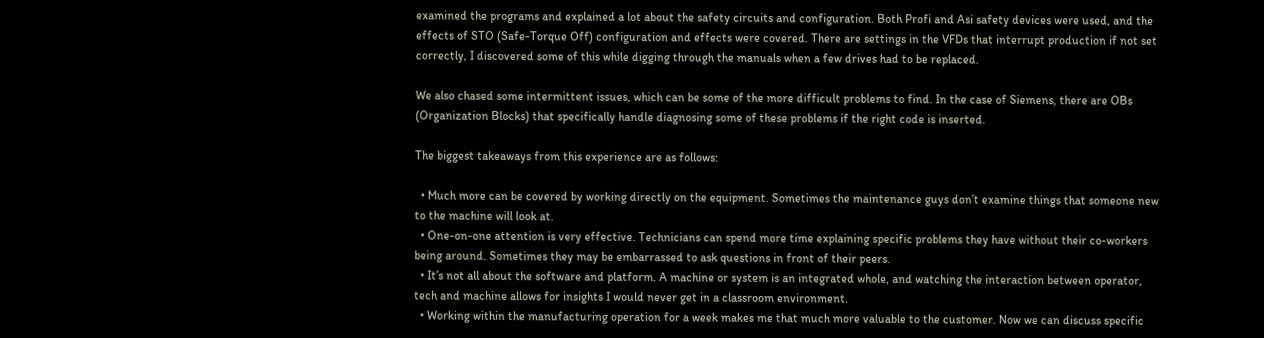examined the programs and explained a lot about the safety circuits and configuration. Both Profi and Asi safety devices were used, and the effects of STO (Safe-Torque Off) configuration and effects were covered. There are settings in the VFDs that interrupt production if not set correctly, I discovered some of this while digging through the manuals when a few drives had to be replaced.

We also chased some intermittent issues, which can be some of the more difficult problems to find. In the case of Siemens, there are OBs (Organization Blocks) that specifically handle diagnosing some of these problems if the right code is inserted.

The biggest takeaways from this experience are as follows:

  • Much more can be covered by working directly on the equipment. Sometimes the maintenance guys don’t examine things that someone new to the machine will look at.
  • One-on-one attention is very effective. Technicians can spend more time explaining specific problems they have without their co-workers being around. Sometimes they may be embarrassed to ask questions in front of their peers.
  • It’s not all about the software and platform. A machine or system is an integrated whole, and watching the interaction between operator, tech and machine allows for insights I would never get in a classroom environment.
  • Working within the manufacturing operation for a week makes me that much more valuable to the customer. Now we can discuss specific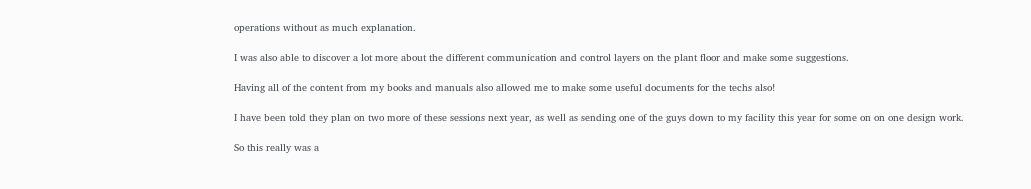operations without as much explanation.

I was also able to discover a lot more about the different communication and control layers on the plant floor and make some suggestions.

Having all of the content from my books and manuals also allowed me to make some useful documents for the techs also!

I have been told they plan on two more of these sessions next year, as well as sending one of the guys down to my facility this year for some on on one design work.

So this really was a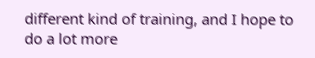different kind of training, and I hope to do a lot more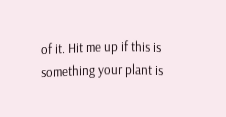of it. Hit me up if this is something your plant is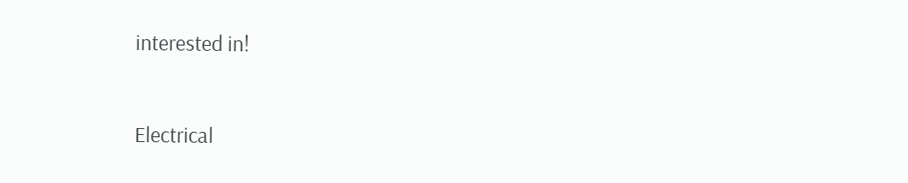interested in!


Electrical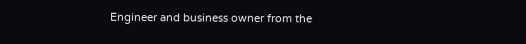Engineer and business owner from the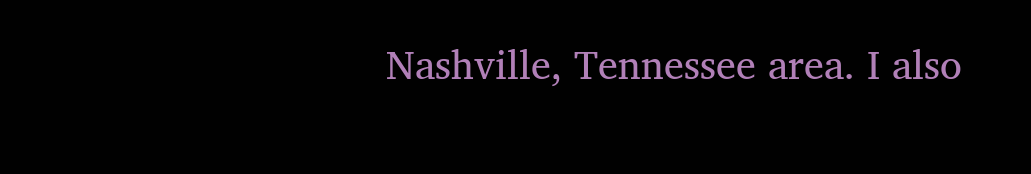Nashville, Tennessee area. I also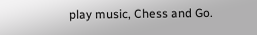play music, Chess and Go.